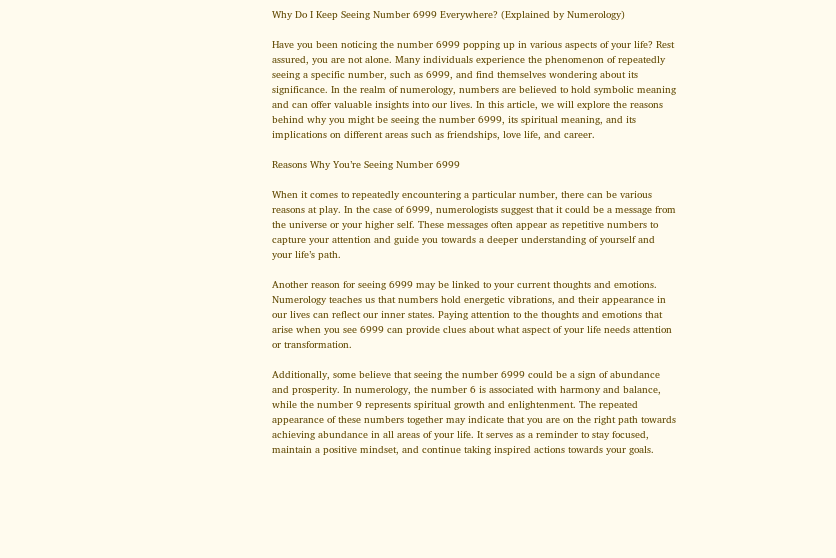Why Do I Keep Seeing Number 6999 Everywhere? (Explained by Numerology)

Have you been noticing the number 6999 popping up in various aspects of your life? Rest assured, you are not alone. Many individuals experience the phenomenon of repeatedly seeing a specific number, such as 6999, and find themselves wondering about its significance. In the realm of numerology, numbers are believed to hold symbolic meaning and can offer valuable insights into our lives. In this article, we will explore the reasons behind why you might be seeing the number 6999, its spiritual meaning, and its implications on different areas such as friendships, love life, and career.

Reasons Why You’re Seeing Number 6999

When it comes to repeatedly encountering a particular number, there can be various reasons at play. In the case of 6999, numerologists suggest that it could be a message from the universe or your higher self. These messages often appear as repetitive numbers to capture your attention and guide you towards a deeper understanding of yourself and your life’s path.

Another reason for seeing 6999 may be linked to your current thoughts and emotions. Numerology teaches us that numbers hold energetic vibrations, and their appearance in our lives can reflect our inner states. Paying attention to the thoughts and emotions that arise when you see 6999 can provide clues about what aspect of your life needs attention or transformation.

Additionally, some believe that seeing the number 6999 could be a sign of abundance and prosperity. In numerology, the number 6 is associated with harmony and balance, while the number 9 represents spiritual growth and enlightenment. The repeated appearance of these numbers together may indicate that you are on the right path towards achieving abundance in all areas of your life. It serves as a reminder to stay focused, maintain a positive mindset, and continue taking inspired actions towards your goals.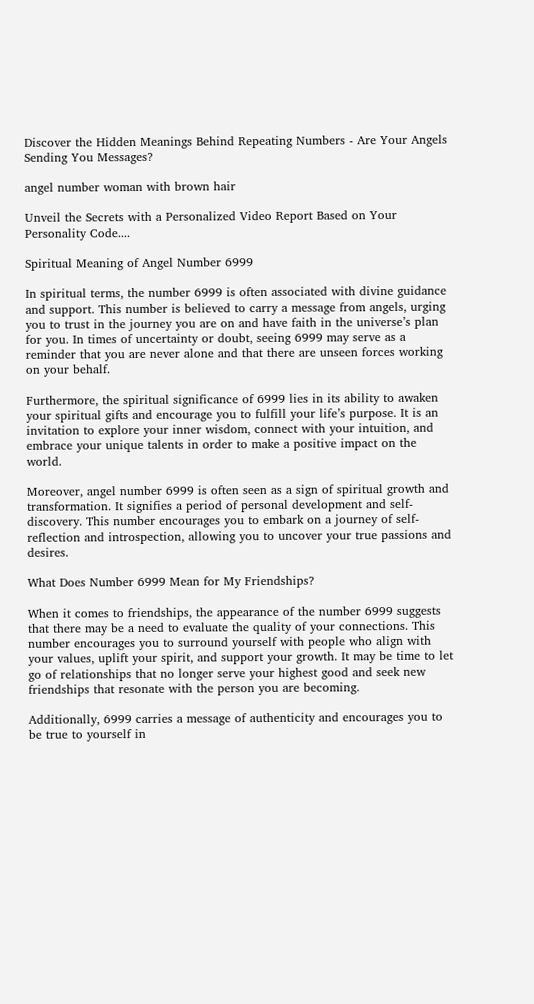Discover the Hidden Meanings Behind Repeating Numbers - Are Your Angels Sending You Messages?

angel number woman with brown hair

Unveil the Secrets with a Personalized Video Report Based on Your Personality Code....

Spiritual Meaning of Angel Number 6999

In spiritual terms, the number 6999 is often associated with divine guidance and support. This number is believed to carry a message from angels, urging you to trust in the journey you are on and have faith in the universe’s plan for you. In times of uncertainty or doubt, seeing 6999 may serve as a reminder that you are never alone and that there are unseen forces working on your behalf.

Furthermore, the spiritual significance of 6999 lies in its ability to awaken your spiritual gifts and encourage you to fulfill your life’s purpose. It is an invitation to explore your inner wisdom, connect with your intuition, and embrace your unique talents in order to make a positive impact on the world.

Moreover, angel number 6999 is often seen as a sign of spiritual growth and transformation. It signifies a period of personal development and self-discovery. This number encourages you to embark on a journey of self-reflection and introspection, allowing you to uncover your true passions and desires.

What Does Number 6999 Mean for My Friendships?

When it comes to friendships, the appearance of the number 6999 suggests that there may be a need to evaluate the quality of your connections. This number encourages you to surround yourself with people who align with your values, uplift your spirit, and support your growth. It may be time to let go of relationships that no longer serve your highest good and seek new friendships that resonate with the person you are becoming.

Additionally, 6999 carries a message of authenticity and encourages you to be true to yourself in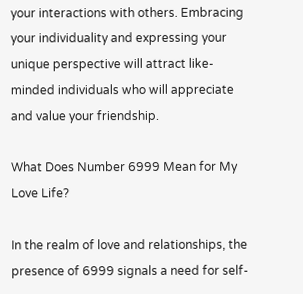your interactions with others. Embracing your individuality and expressing your unique perspective will attract like-minded individuals who will appreciate and value your friendship.

What Does Number 6999 Mean for My Love Life?

In the realm of love and relationships, the presence of 6999 signals a need for self-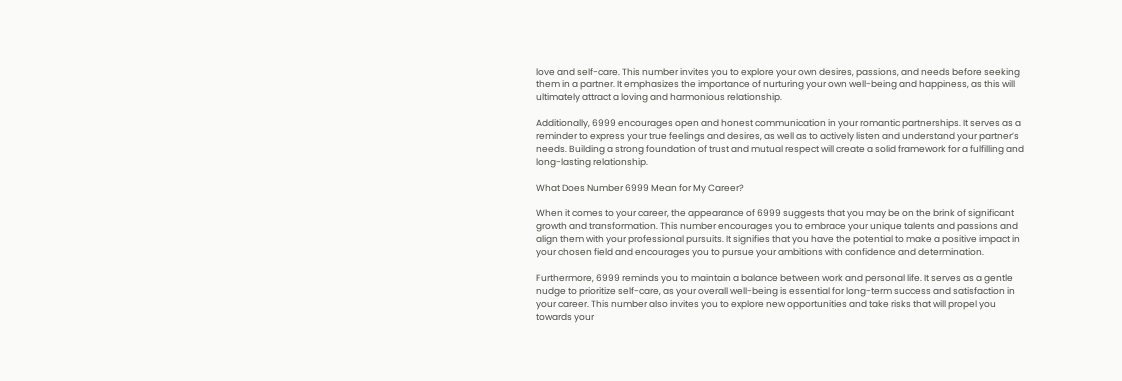love and self-care. This number invites you to explore your own desires, passions, and needs before seeking them in a partner. It emphasizes the importance of nurturing your own well-being and happiness, as this will ultimately attract a loving and harmonious relationship.

Additionally, 6999 encourages open and honest communication in your romantic partnerships. It serves as a reminder to express your true feelings and desires, as well as to actively listen and understand your partner’s needs. Building a strong foundation of trust and mutual respect will create a solid framework for a fulfilling and long-lasting relationship.

What Does Number 6999 Mean for My Career?

When it comes to your career, the appearance of 6999 suggests that you may be on the brink of significant growth and transformation. This number encourages you to embrace your unique talents and passions and align them with your professional pursuits. It signifies that you have the potential to make a positive impact in your chosen field and encourages you to pursue your ambitions with confidence and determination.

Furthermore, 6999 reminds you to maintain a balance between work and personal life. It serves as a gentle nudge to prioritize self-care, as your overall well-being is essential for long-term success and satisfaction in your career. This number also invites you to explore new opportunities and take risks that will propel you towards your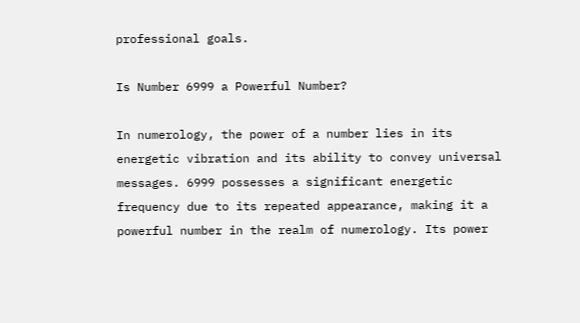professional goals.

Is Number 6999 a Powerful Number?

In numerology, the power of a number lies in its energetic vibration and its ability to convey universal messages. 6999 possesses a significant energetic frequency due to its repeated appearance, making it a powerful number in the realm of numerology. Its power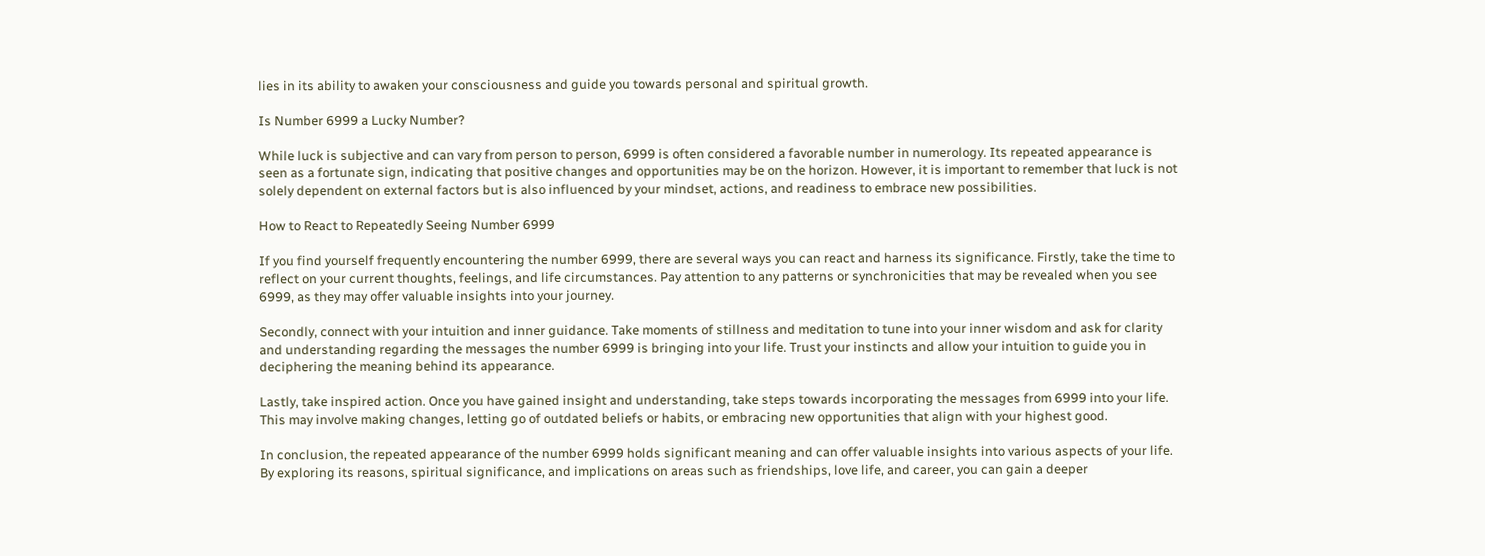lies in its ability to awaken your consciousness and guide you towards personal and spiritual growth.

Is Number 6999 a Lucky Number?

While luck is subjective and can vary from person to person, 6999 is often considered a favorable number in numerology. Its repeated appearance is seen as a fortunate sign, indicating that positive changes and opportunities may be on the horizon. However, it is important to remember that luck is not solely dependent on external factors but is also influenced by your mindset, actions, and readiness to embrace new possibilities.

How to React to Repeatedly Seeing Number 6999

If you find yourself frequently encountering the number 6999, there are several ways you can react and harness its significance. Firstly, take the time to reflect on your current thoughts, feelings, and life circumstances. Pay attention to any patterns or synchronicities that may be revealed when you see 6999, as they may offer valuable insights into your journey.

Secondly, connect with your intuition and inner guidance. Take moments of stillness and meditation to tune into your inner wisdom and ask for clarity and understanding regarding the messages the number 6999 is bringing into your life. Trust your instincts and allow your intuition to guide you in deciphering the meaning behind its appearance.

Lastly, take inspired action. Once you have gained insight and understanding, take steps towards incorporating the messages from 6999 into your life. This may involve making changes, letting go of outdated beliefs or habits, or embracing new opportunities that align with your highest good.

In conclusion, the repeated appearance of the number 6999 holds significant meaning and can offer valuable insights into various aspects of your life. By exploring its reasons, spiritual significance, and implications on areas such as friendships, love life, and career, you can gain a deeper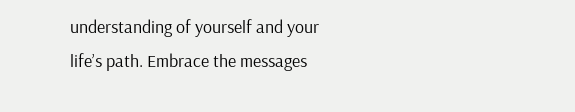understanding of yourself and your life’s path. Embrace the messages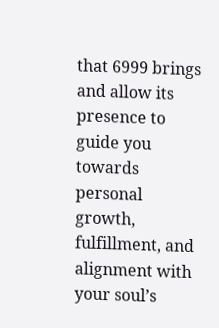that 6999 brings and allow its presence to guide you towards personal growth, fulfillment, and alignment with your soul’s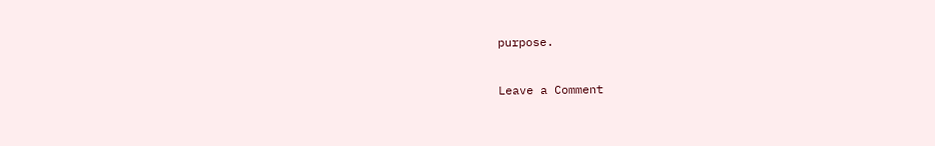purpose.

Leave a Comment